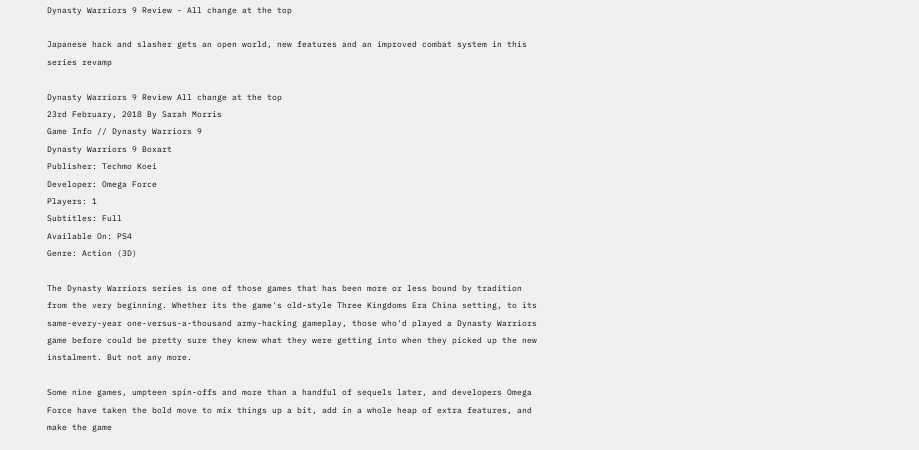Dynasty Warriors 9 Review - All change at the top

Japanese hack and slasher gets an open world, new features and an improved combat system in this series revamp

Dynasty Warriors 9 Review All change at the top
23rd February, 2018 By Sarah Morris
Game Info // Dynasty Warriors 9
Dynasty Warriors 9 Boxart
Publisher: Techmo Koei
Developer: Omega Force
Players: 1
Subtitles: Full
Available On: PS4
Genre: Action (3D)

The Dynasty Warriors series is one of those games that has been more or less bound by tradition from the very beginning. Whether its the game's old-style Three Kingdoms Era China setting, to its same-every-year one-versus-a-thousand army-hacking gameplay, those who'd played a Dynasty Warriors game before could be pretty sure they knew what they were getting into when they picked up the new instalment. But not any more.

Some nine games, umpteen spin-offs and more than a handful of sequels later, and developers Omega Force have taken the bold move to mix things up a bit, add in a whole heap of extra features, and make the game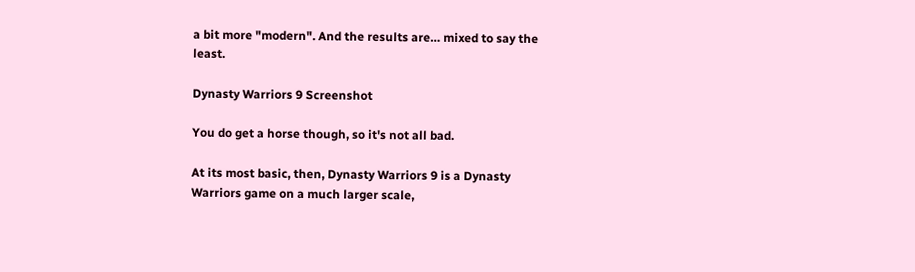a bit more "modern". And the results are… mixed to say the least.

Dynasty Warriors 9 Screenshot

You do get a horse though, so it's not all bad.

At its most basic, then, Dynasty Warriors 9 is a Dynasty Warriors game on a much larger scale,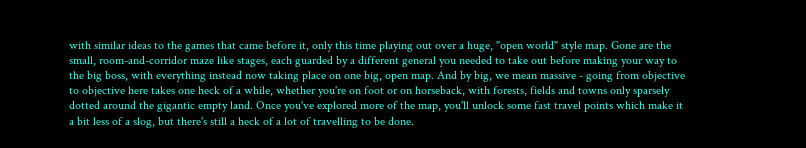with similar ideas to the games that came before it, only this time playing out over a huge, "open world" style map. Gone are the small, room-and-corridor maze like stages, each guarded by a different general you needed to take out before making your way to the big boss, with everything instead now taking place on one big, open map. And by big, we mean massive - going from objective to objective here takes one heck of a while, whether you're on foot or on horseback, with forests, fields and towns only sparsely dotted around the gigantic empty land. Once you've explored more of the map, you'll unlock some fast travel points which make it a bit less of a slog, but there's still a heck of a lot of travelling to be done.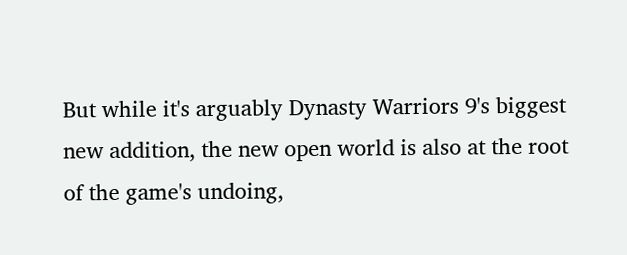But while it's arguably Dynasty Warriors 9's biggest new addition, the new open world is also at the root of the game's undoing,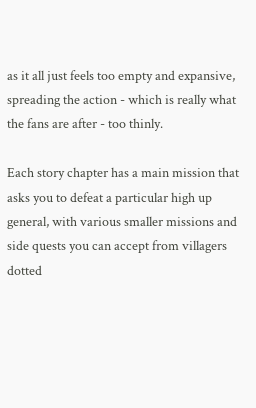as it all just feels too empty and expansive, spreading the action - which is really what the fans are after - too thinly.

Each story chapter has a main mission that asks you to defeat a particular high up general, with various smaller missions and side quests you can accept from villagers dotted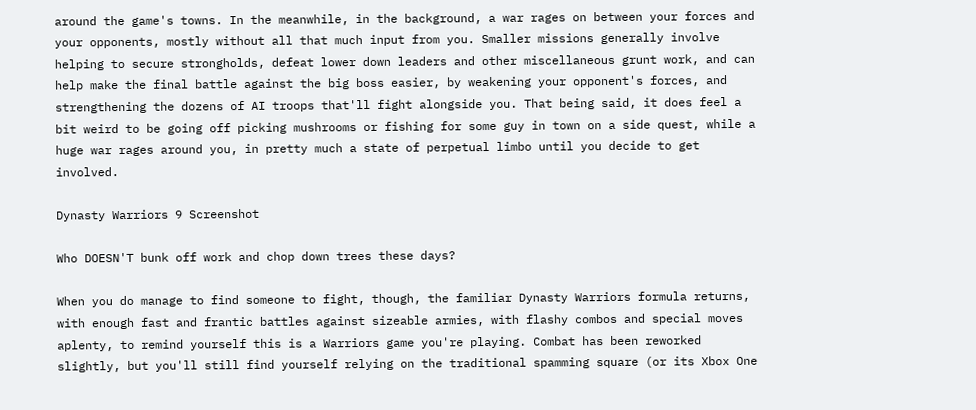around the game's towns. In the meanwhile, in the background, a war rages on between your forces and your opponents, mostly without all that much input from you. Smaller missions generally involve helping to secure strongholds, defeat lower down leaders and other miscellaneous grunt work, and can help make the final battle against the big boss easier, by weakening your opponent's forces, and strengthening the dozens of AI troops that'll fight alongside you. That being said, it does feel a bit weird to be going off picking mushrooms or fishing for some guy in town on a side quest, while a huge war rages around you, in pretty much a state of perpetual limbo until you decide to get involved.

Dynasty Warriors 9 Screenshot

Who DOESN'T bunk off work and chop down trees these days?

When you do manage to find someone to fight, though, the familiar Dynasty Warriors formula returns, with enough fast and frantic battles against sizeable armies, with flashy combos and special moves aplenty, to remind yourself this is a Warriors game you're playing. Combat has been reworked slightly, but you'll still find yourself relying on the traditional spamming square (or its Xbox One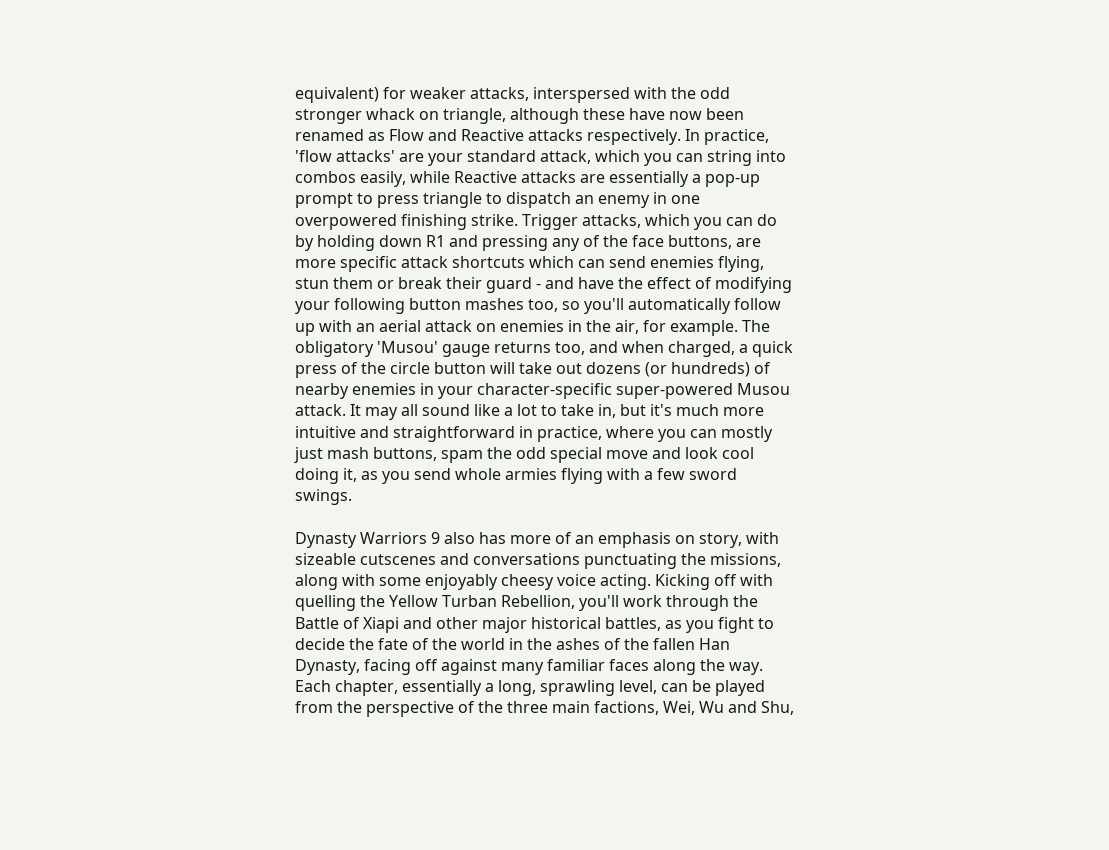equivalent) for weaker attacks, interspersed with the odd stronger whack on triangle, although these have now been renamed as Flow and Reactive attacks respectively. In practice, 'flow attacks' are your standard attack, which you can string into combos easily, while Reactive attacks are essentially a pop-up prompt to press triangle to dispatch an enemy in one overpowered finishing strike. Trigger attacks, which you can do by holding down R1 and pressing any of the face buttons, are more specific attack shortcuts which can send enemies flying, stun them or break their guard - and have the effect of modifying your following button mashes too, so you'll automatically follow up with an aerial attack on enemies in the air, for example. The obligatory 'Musou' gauge returns too, and when charged, a quick press of the circle button will take out dozens (or hundreds) of nearby enemies in your character-specific super-powered Musou attack. It may all sound like a lot to take in, but it's much more intuitive and straightforward in practice, where you can mostly just mash buttons, spam the odd special move and look cool doing it, as you send whole armies flying with a few sword swings.

Dynasty Warriors 9 also has more of an emphasis on story, with sizeable cutscenes and conversations punctuating the missions, along with some enjoyably cheesy voice acting. Kicking off with quelling the Yellow Turban Rebellion, you'll work through the Battle of Xiapi and other major historical battles, as you fight to decide the fate of the world in the ashes of the fallen Han Dynasty, facing off against many familiar faces along the way. Each chapter, essentially a long, sprawling level, can be played from the perspective of the three main factions, Wei, Wu and Shu,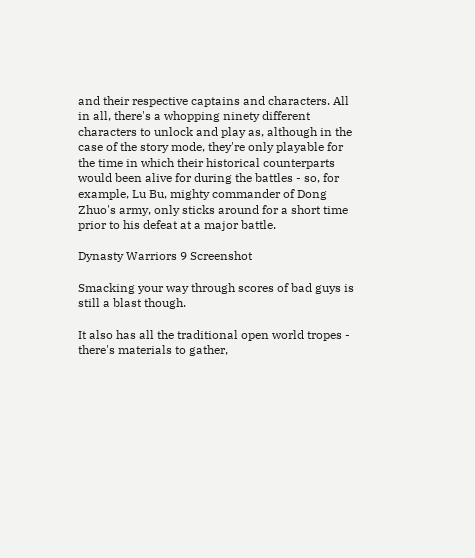and their respective captains and characters. All in all, there's a whopping ninety different characters to unlock and play as, although in the case of the story mode, they're only playable for the time in which their historical counterparts would been alive for during the battles - so, for example, Lu Bu, mighty commander of Dong Zhuo's army, only sticks around for a short time prior to his defeat at a major battle.

Dynasty Warriors 9 Screenshot

Smacking your way through scores of bad guys is still a blast though.

It also has all the traditional open world tropes - there's materials to gather,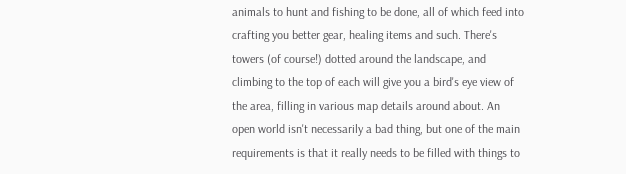animals to hunt and fishing to be done, all of which feed into crafting you better gear, healing items and such. There's towers (of course!) dotted around the landscape, and climbing to the top of each will give you a bird's eye view of the area, filling in various map details around about. An open world isn't necessarily a bad thing, but one of the main requirements is that it really needs to be filled with things to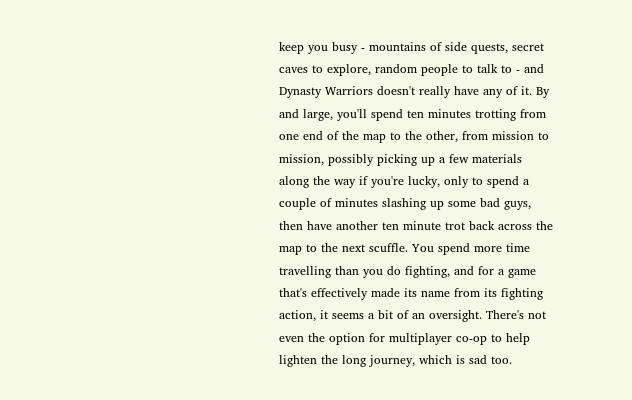keep you busy - mountains of side quests, secret caves to explore, random people to talk to - and Dynasty Warriors doesn't really have any of it. By and large, you'll spend ten minutes trotting from one end of the map to the other, from mission to mission, possibly picking up a few materials along the way if you're lucky, only to spend a couple of minutes slashing up some bad guys, then have another ten minute trot back across the map to the next scuffle. You spend more time travelling than you do fighting, and for a game that's effectively made its name from its fighting action, it seems a bit of an oversight. There's not even the option for multiplayer co-op to help lighten the long journey, which is sad too.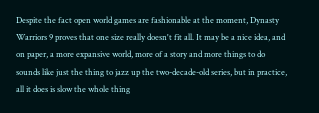Despite the fact open world games are fashionable at the moment, Dynasty Warriors 9 proves that one size really doesn't fit all. It may be a nice idea, and on paper, a more expansive world, more of a story and more things to do sounds like just the thing to jazz up the two-decade-old series, but in practice, all it does is slow the whole thing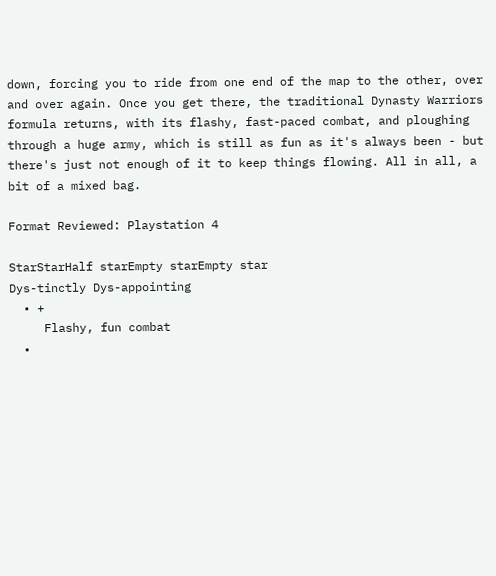down, forcing you to ride from one end of the map to the other, over and over again. Once you get there, the traditional Dynasty Warriors formula returns, with its flashy, fast-paced combat, and ploughing through a huge army, which is still as fun as it's always been - but there's just not enough of it to keep things flowing. All in all, a bit of a mixed bag.

Format Reviewed: Playstation 4

StarStarHalf starEmpty starEmpty star
Dys-tinctly Dys-appointing
  • +
     Flashy, fun combat
  •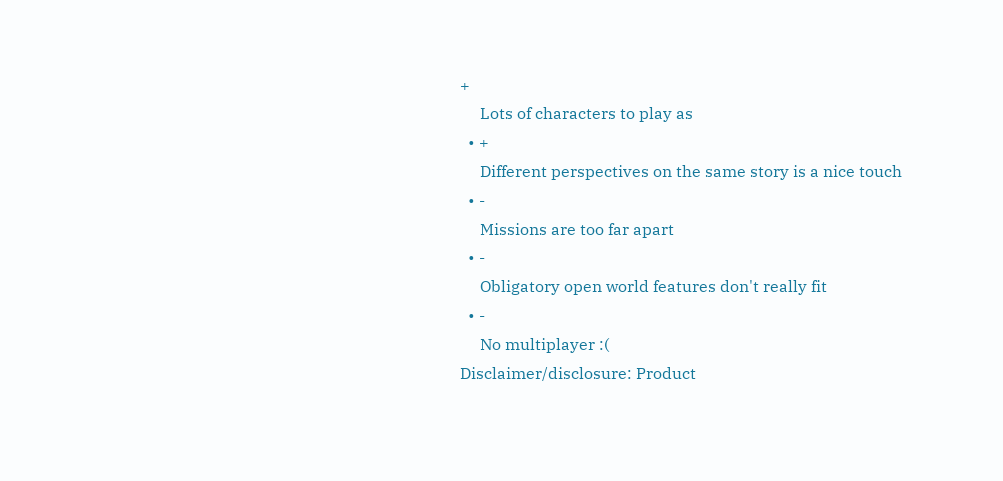+
     Lots of characters to play as
  • +
     Different perspectives on the same story is a nice touch
  • -
     Missions are too far apart
  • -
     Obligatory open world features don't really fit
  • -
     No multiplayer :(
Disclaimer/disclosure: Product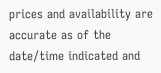prices and availability are accurate as of the date/time indicated and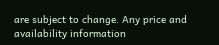are subject to change. Any price and availability information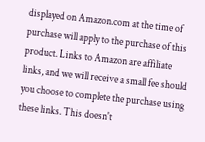displayed on Amazon.com at the time of purchase will apply to the purchase of this product. Links to Amazon are affiliate links, and we will receive a small fee should you choose to complete the purchase using these links. This doesn't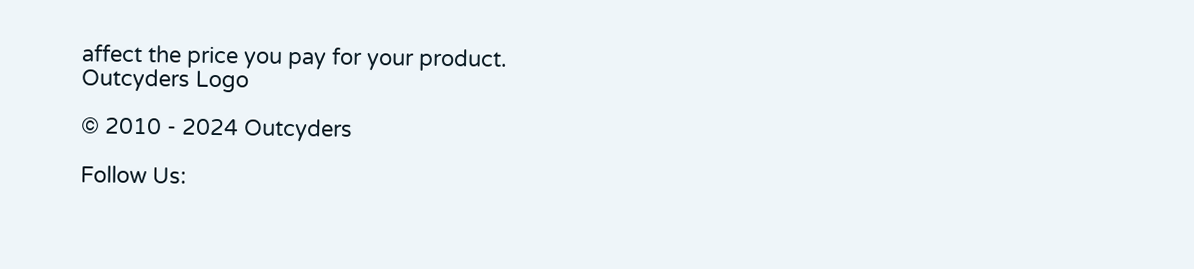affect the price you pay for your product.
Outcyders Logo

© 2010 - 2024 Outcyders

Follow Us: